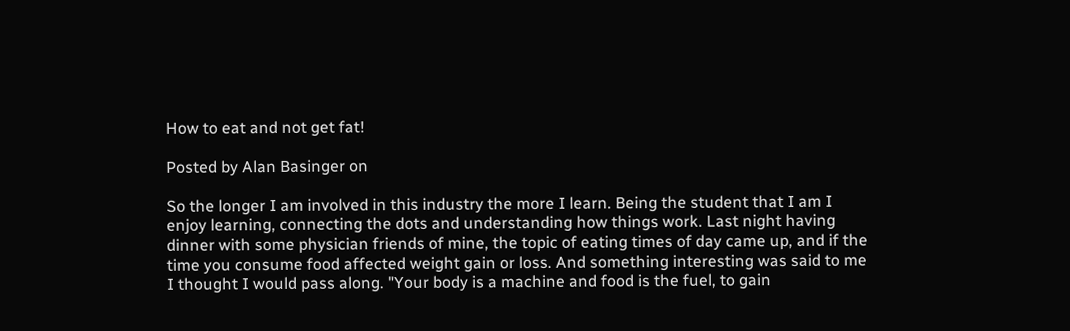How to eat and not get fat!

Posted by Alan Basinger on

So the longer I am involved in this industry the more I learn. Being the student that I am I enjoy learning, connecting the dots and understanding how things work. Last night having dinner with some physician friends of mine, the topic of eating times of day came up, and if the time you consume food affected weight gain or loss. And something interesting was said to me I thought I would pass along. "Your body is a machine and food is the fuel, to gain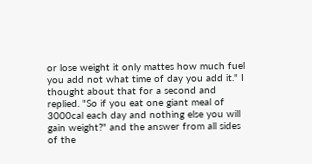or lose weight it only mattes how much fuel you add not what time of day you add it." I thought about that for a second and replied. "So if you eat one giant meal of 3000cal each day and nothing else you will gain weight?" and the answer from all sides of the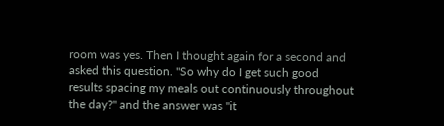room was yes. Then I thought again for a second and asked this question. "So why do I get such good results spacing my meals out continuously throughout the day?" and the answer was "it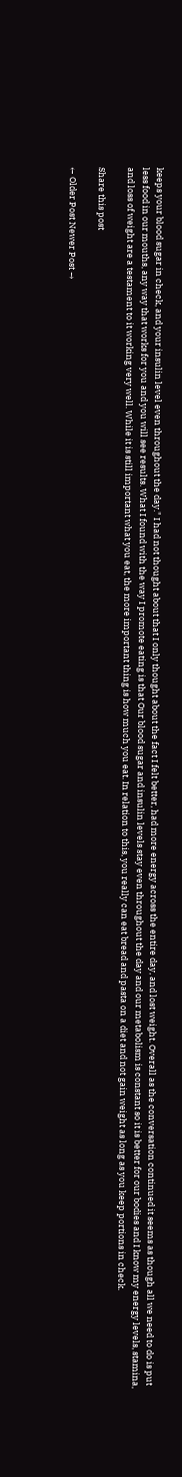keeps your blood sugar in check, and your insulin level even throughout the day." I had not thought about that I only thought about the fact I felt better, had more energy across the entire day, and lost weight. Overall as the conversation continued it seems as though all we need to do is put less food in our mouths, any way that works for you and you will see results. What I found with the way I promote eating is that Our blood sugar and insulin levels stay even throughout the day and our metabolism is constant so it is better for our bodies and I know my energy levels, stamina, and loss of weight are a testament to it working very well. While it is still important what you eat, the more important thing is how much you eat. In relation to this, you really can eat bread and pasta on a diet and not gain weight as long as you keep portions in check.

Share this post

← Older Post Newer Post →